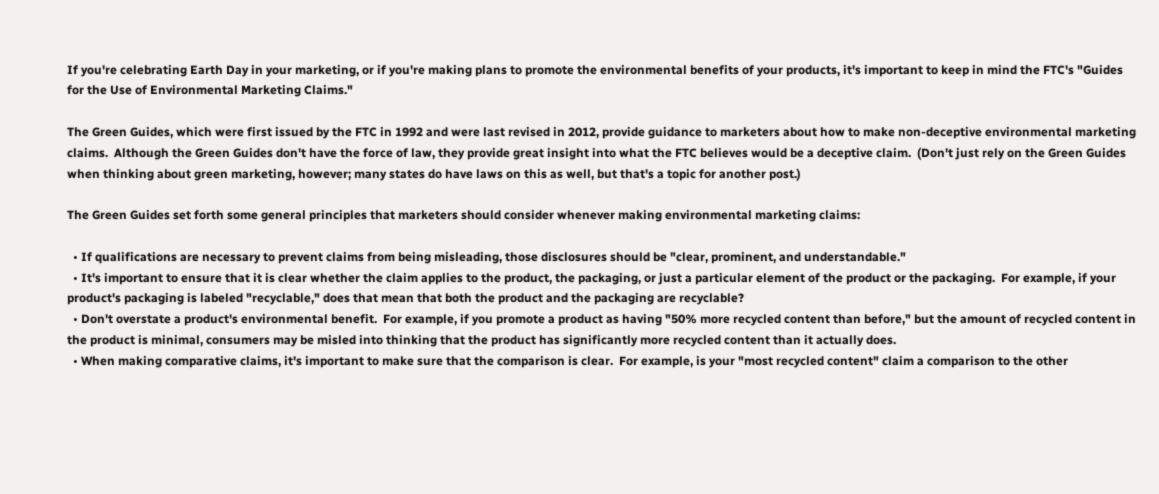If you're celebrating Earth Day in your marketing, or if you're making plans to promote the environmental benefits of your products, it's important to keep in mind the FTC's "Guides for the Use of Environmental Marketing Claims."

The Green Guides, which were first issued by the FTC in 1992 and were last revised in 2012, provide guidance to marketers about how to make non-deceptive environmental marketing claims.  Although the Green Guides don't have the force of law, they provide great insight into what the FTC believes would be a deceptive claim.  (Don't just rely on the Green Guides when thinking about green marketing, however; many states do have laws on this as well, but that's a topic for another post.)

The Green Guides set forth some general principles that marketers should consider whenever making environmental marketing claims:

  • If qualifications are necessary to prevent claims from being misleading, those disclosures should be "clear, prominent, and understandable."
  • It's important to ensure that it is clear whether the claim applies to the product, the packaging, or just a particular element of the product or the packaging.  For example, if your product's packaging is labeled "recyclable," does that mean that both the product and the packaging are recyclable?
  • Don't overstate a product's environmental benefit.  For example, if you promote a product as having "50% more recycled content than before," but the amount of recycled content in the product is minimal, consumers may be misled into thinking that the product has significantly more recycled content than it actually does.
  • When making comparative claims, it's important to make sure that the comparison is clear.  For example, is your "most recycled content" claim a comparison to the other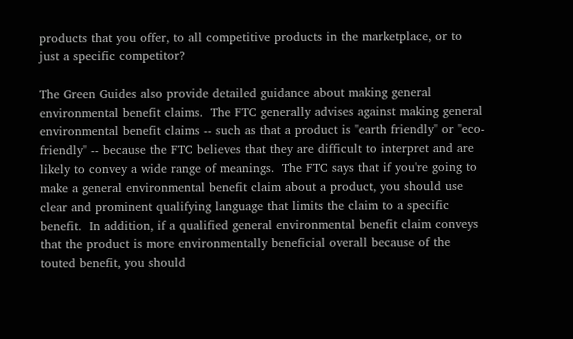products that you offer, to all competitive products in the marketplace, or to just a specific competitor?

The Green Guides also provide detailed guidance about making general environmental benefit claims.  The FTC generally advises against making general environmental benefit claims -- such as that a product is "earth friendly" or "eco-friendly" -- because the FTC believes that they are difficult to interpret and are likely to convey a wide range of meanings.  The FTC says that if you're going to make a general environmental benefit claim about a product, you should use clear and prominent qualifying language that limits the claim to a specific benefit.  In addition, if a qualified general environmental benefit claim conveys that the product is more environmentally beneficial overall because of the touted benefit, you should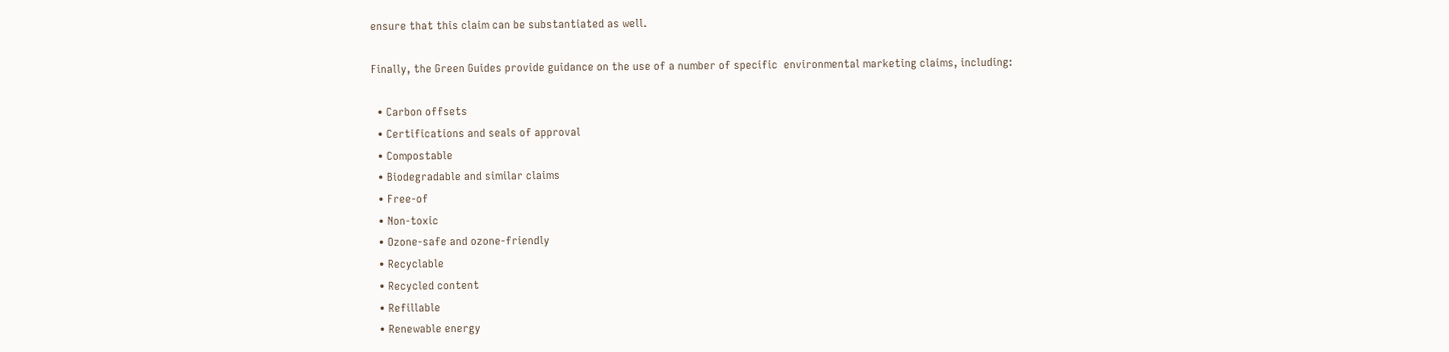ensure that this claim can be substantiated as well.

Finally, the Green Guides provide guidance on the use of a number of specific  environmental marketing claims, including:

  • Carbon offsets
  • Certifications and seals of approval
  • Compostable
  • Biodegradable and similar claims
  • Free-of
  • Non-toxic
  • Ozone-safe and ozone-friendly
  • Recyclable
  • Recycled content
  • Refillable
  • Renewable energy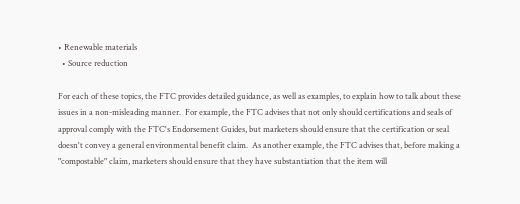• Renewable materials
  • Source reduction

For each of these topics, the FTC provides detailed guidance, as well as examples, to explain how to talk about these issues in a non-misleading manner.  For example, the FTC advises that not only should certifications and seals of approval comply with the FTC's Endorsement Guides, but marketers should ensure that the certification or seal doesn't convey a general environmental benefit claim.  As another example, the FTC advises that, before making a "compostable" claim, marketers should ensure that they have substantiation that the item will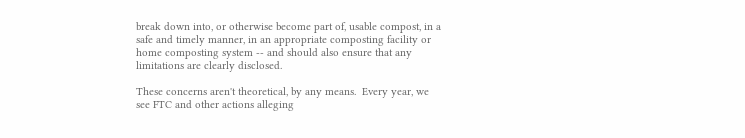break down into, or otherwise become part of, usable compost, in a safe and timely manner, in an appropriate composting facility or home composting system -- and should also ensure that any limitations are clearly disclosed.

These concerns aren't theoretical, by any means.  Every year, we see FTC and other actions alleging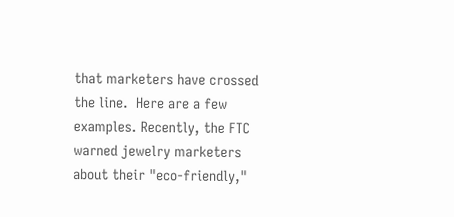that marketers have crossed the line.  Here are a few examples. Recently, the FTC warned jewelry marketers about their "eco-friendly,"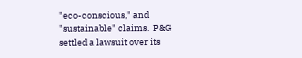"eco-conscious," and "sustainable" claims.  P&G settled a lawsuit over its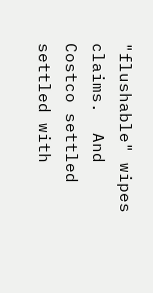"flushable" wipes claims.  And Costco settled settled with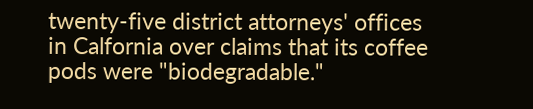twenty-five district attorneys' offices in Calfornia over claims that its coffee pods were "biodegradable."